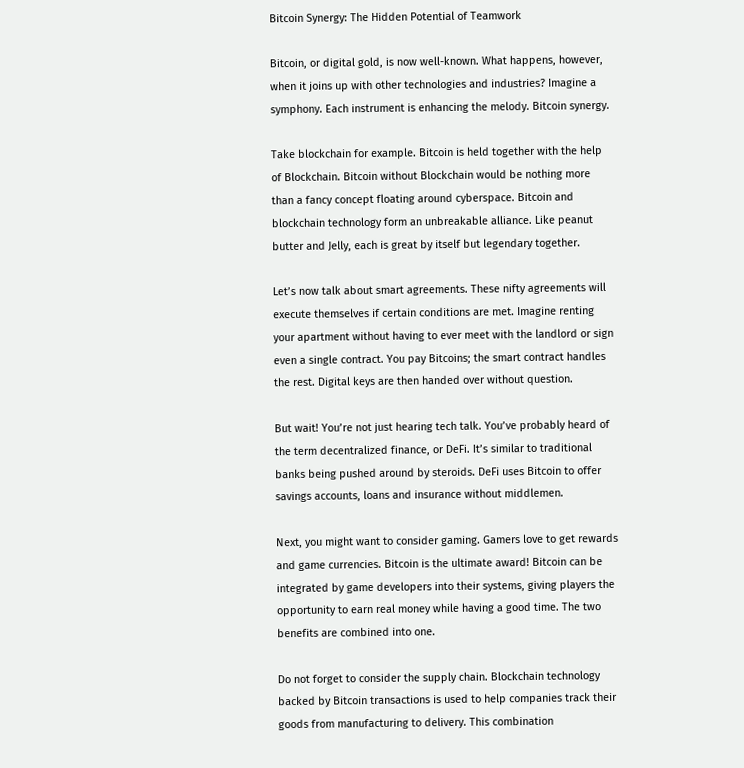Bitcoin Synergy: The Hidden Potential of Teamwork

Bitcoin, or digital gold, is now well-known. What happens, however, when it joins up with other technologies and industries? Imagine a symphony. Each instrument is enhancing the melody. Bitcoin synergy.

Take blockchain for example. Bitcoin is held together with the help of Blockchain. Bitcoin without Blockchain would be nothing more than a fancy concept floating around cyberspace. Bitcoin and blockchain technology form an unbreakable alliance. Like peanut butter and Jelly, each is great by itself but legendary together.

Let’s now talk about smart agreements. These nifty agreements will execute themselves if certain conditions are met. Imagine renting your apartment without having to ever meet with the landlord or sign even a single contract. You pay Bitcoins; the smart contract handles the rest. Digital keys are then handed over without question.

But wait! You’re not just hearing tech talk. You’ve probably heard of the term decentralized finance, or DeFi. It’s similar to traditional banks being pushed around by steroids. DeFi uses Bitcoin to offer savings accounts, loans and insurance without middlemen.

Next, you might want to consider gaming. Gamers love to get rewards and game currencies. Bitcoin is the ultimate award! Bitcoin can be integrated by game developers into their systems, giving players the opportunity to earn real money while having a good time. The two benefits are combined into one.

Do not forget to consider the supply chain. Blockchain technology backed by Bitcoin transactions is used to help companies track their goods from manufacturing to delivery. This combination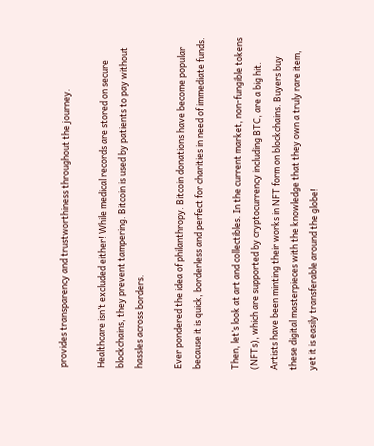provides transparency and trustworthiness throughout the journey.

Healthcare isn’t excluded either! While medical records are stored on secure blockchains, they prevent tampering. Bitcoin is used by patients to pay without hassles across borders.

Ever pondered the idea of philanthropy. Bitcoin donations have become popular because it is quick, borderless and perfect for charities in need of immediate funds.

Then, let’s look at art and collectibles. In the current market, non-fungible tokens (NFTs), which are supported by cryptocurrency including BTC, are a big hit. Artists have been minting their works in NFT form on blockchains. Buyers buy these digital masterpieces with the knowledge that they own a truly rare item, yet it is easily transferable around the globe!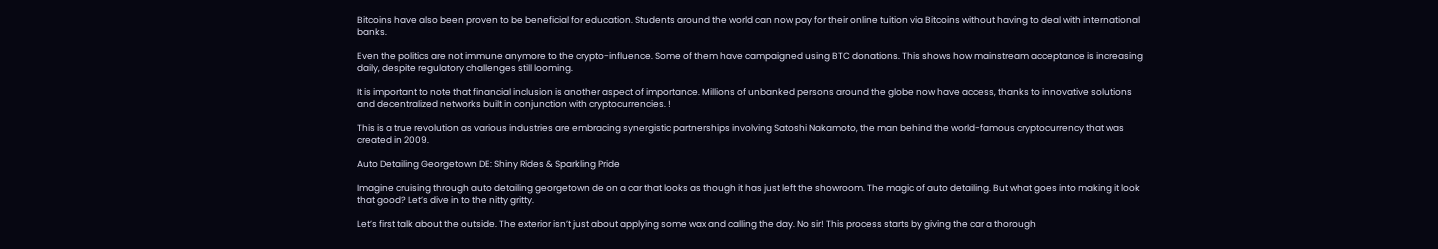Bitcoins have also been proven to be beneficial for education. Students around the world can now pay for their online tuition via Bitcoins without having to deal with international banks.

Even the politics are not immune anymore to the crypto-influence. Some of them have campaigned using BTC donations. This shows how mainstream acceptance is increasing daily, despite regulatory challenges still looming.

It is important to note that financial inclusion is another aspect of importance. Millions of unbanked persons around the globe now have access, thanks to innovative solutions and decentralized networks built in conjunction with cryptocurrencies. !

This is a true revolution as various industries are embracing synergistic partnerships involving Satoshi Nakamoto, the man behind the world-famous cryptocurrency that was created in 2009.

Auto Detailing Georgetown DE: Shiny Rides & Sparkling Pride

Imagine cruising through auto detailing georgetown de on a car that looks as though it has just left the showroom. The magic of auto detailing. But what goes into making it look that good? Let’s dive in to the nitty gritty.

Let’s first talk about the outside. The exterior isn’t just about applying some wax and calling the day. No sir! This process starts by giving the car a thorough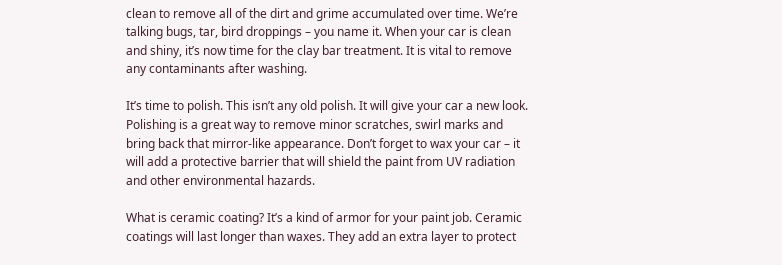clean to remove all of the dirt and grime accumulated over time. We’re talking bugs, tar, bird droppings – you name it. When your car is clean and shiny, it’s now time for the clay bar treatment. It is vital to remove any contaminants after washing.

It’s time to polish. This isn’t any old polish. It will give your car a new look. Polishing is a great way to remove minor scratches, swirl marks and bring back that mirror-like appearance. Don’t forget to wax your car – it will add a protective barrier that will shield the paint from UV radiation and other environmental hazards.

What is ceramic coating? It’s a kind of armor for your paint job. Ceramic coatings will last longer than waxes. They add an extra layer to protect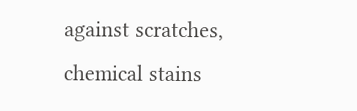against scratches, chemical stains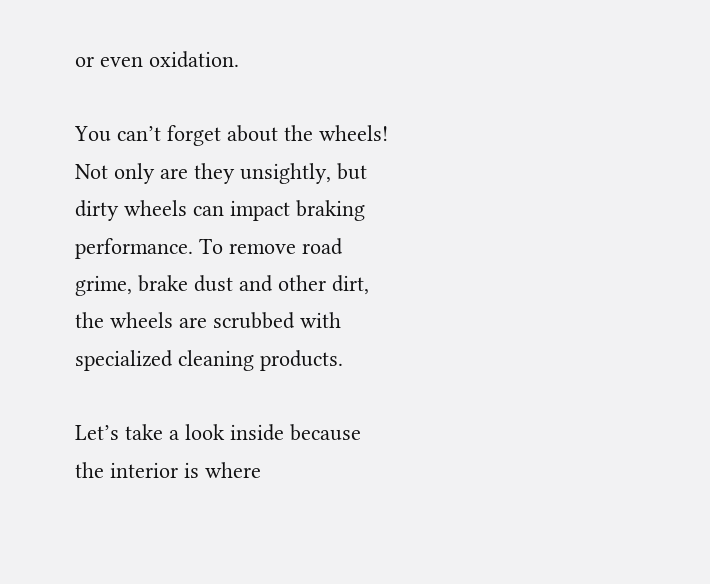or even oxidation.

You can’t forget about the wheels! Not only are they unsightly, but dirty wheels can impact braking performance. To remove road grime, brake dust and other dirt, the wheels are scrubbed with specialized cleaning products.

Let’s take a look inside because the interior is where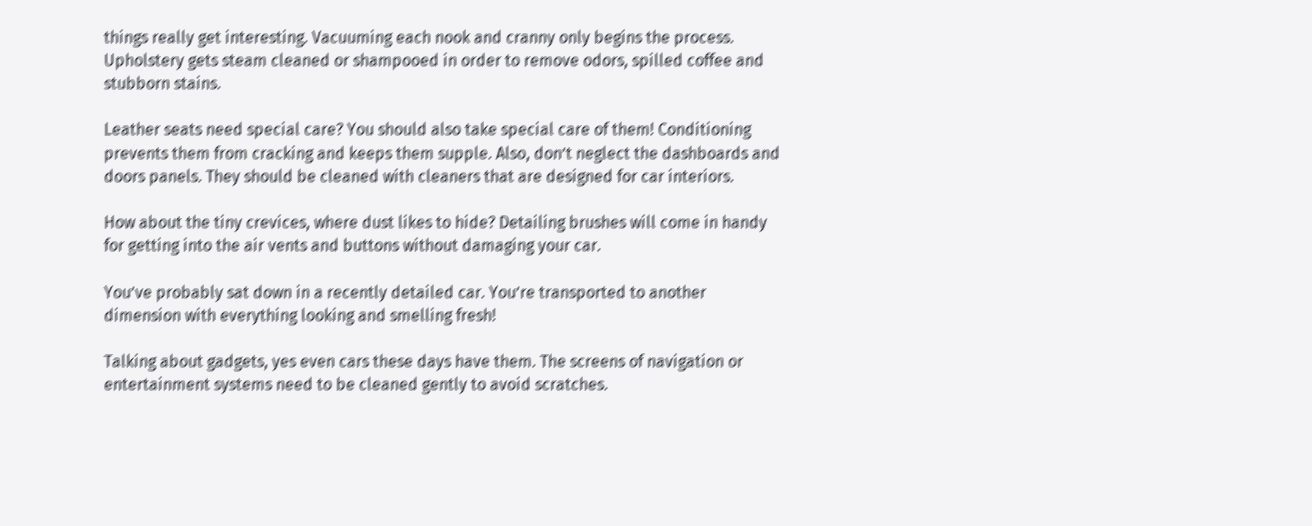things really get interesting. Vacuuming each nook and cranny only begins the process. Upholstery gets steam cleaned or shampooed in order to remove odors, spilled coffee and stubborn stains.

Leather seats need special care? You should also take special care of them! Conditioning prevents them from cracking and keeps them supple. Also, don’t neglect the dashboards and doors panels. They should be cleaned with cleaners that are designed for car interiors.

How about the tiny crevices, where dust likes to hide? Detailing brushes will come in handy for getting into the air vents and buttons without damaging your car.

You’ve probably sat down in a recently detailed car. You’re transported to another dimension with everything looking and smelling fresh!

Talking about gadgets, yes even cars these days have them. The screens of navigation or entertainment systems need to be cleaned gently to avoid scratches.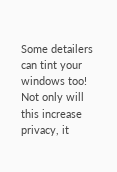Some detailers can tint your windows too! Not only will this increase privacy, it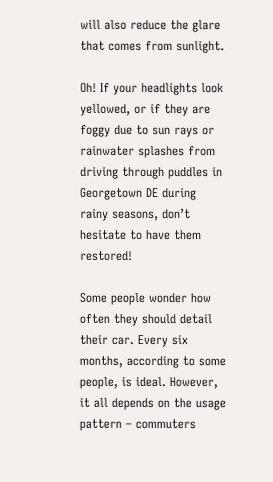will also reduce the glare that comes from sunlight.

Oh! If your headlights look yellowed, or if they are foggy due to sun rays or rainwater splashes from driving through puddles in Georgetown DE during rainy seasons, don’t hesitate to have them restored!

Some people wonder how often they should detail their car. Every six months, according to some people, is ideal. However, it all depends on the usage pattern – commuters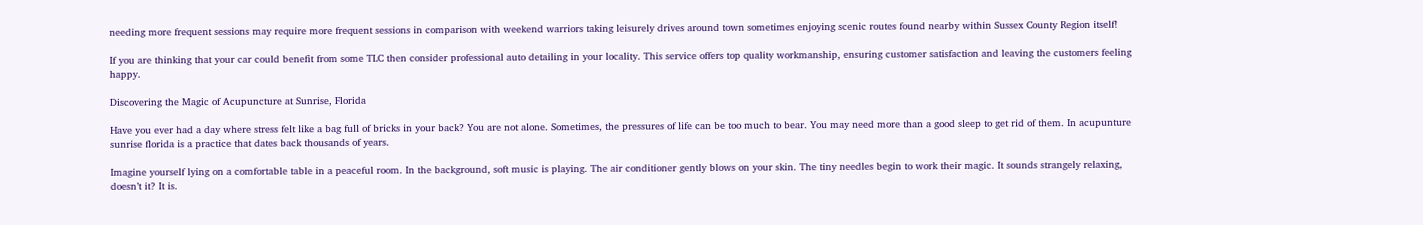needing more frequent sessions may require more frequent sessions in comparison with weekend warriors taking leisurely drives around town sometimes enjoying scenic routes found nearby within Sussex County Region itself!

If you are thinking that your car could benefit from some TLC then consider professional auto detailing in your locality. This service offers top quality workmanship, ensuring customer satisfaction and leaving the customers feeling happy.

Discovering the Magic of Acupuncture at Sunrise, Florida

Have you ever had a day where stress felt like a bag full of bricks in your back? You are not alone. Sometimes, the pressures of life can be too much to bear. You may need more than a good sleep to get rid of them. In acupunture sunrise florida is a practice that dates back thousands of years.

Imagine yourself lying on a comfortable table in a peaceful room. In the background, soft music is playing. The air conditioner gently blows on your skin. The tiny needles begin to work their magic. It sounds strangely relaxing, doesn’t it? It is.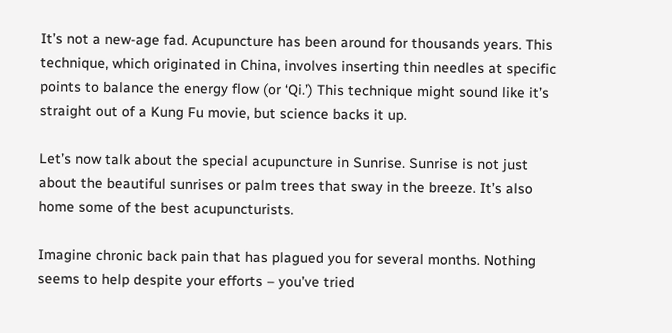It’s not a new-age fad. Acupuncture has been around for thousands years. This technique, which originated in China, involves inserting thin needles at specific points to balance the energy flow (or ‘Qi.’) This technique might sound like it’s straight out of a Kung Fu movie, but science backs it up.

Let’s now talk about the special acupuncture in Sunrise. Sunrise is not just about the beautiful sunrises or palm trees that sway in the breeze. It’s also home some of the best acupuncturists.

Imagine chronic back pain that has plagued you for several months. Nothing seems to help despite your efforts – you’ve tried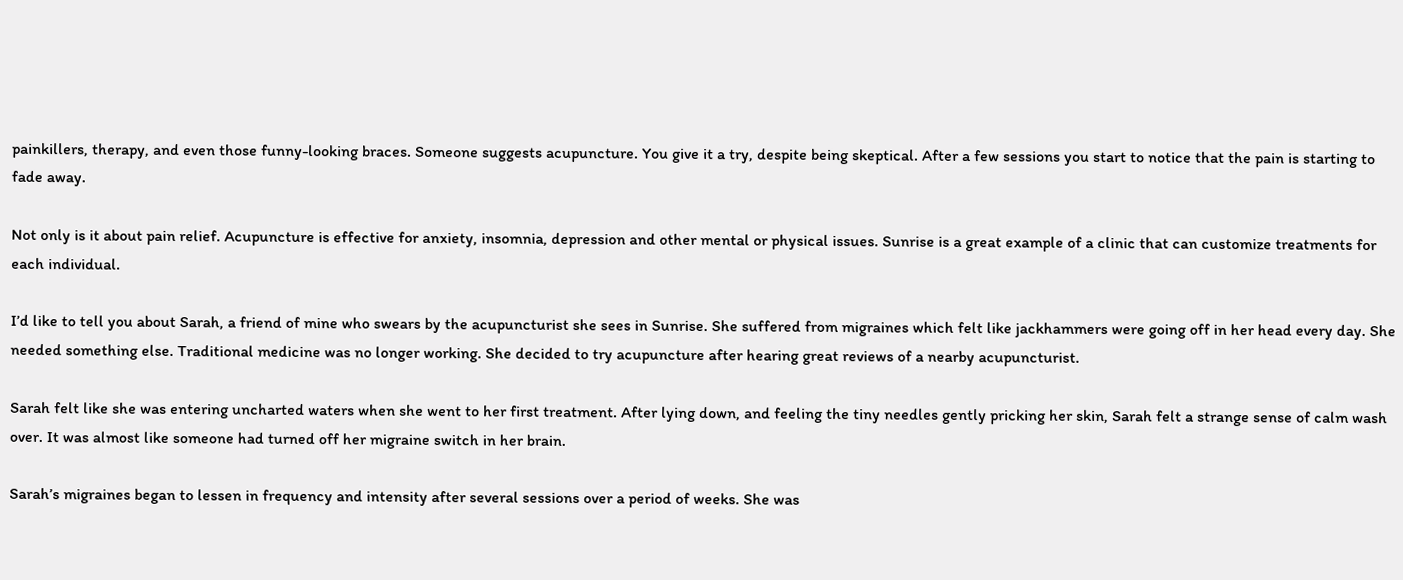painkillers, therapy, and even those funny-looking braces. Someone suggests acupuncture. You give it a try, despite being skeptical. After a few sessions you start to notice that the pain is starting to fade away.

Not only is it about pain relief. Acupuncture is effective for anxiety, insomnia, depression and other mental or physical issues. Sunrise is a great example of a clinic that can customize treatments for each individual.

I’d like to tell you about Sarah, a friend of mine who swears by the acupuncturist she sees in Sunrise. She suffered from migraines which felt like jackhammers were going off in her head every day. She needed something else. Traditional medicine was no longer working. She decided to try acupuncture after hearing great reviews of a nearby acupuncturist.

Sarah felt like she was entering uncharted waters when she went to her first treatment. After lying down, and feeling the tiny needles gently pricking her skin, Sarah felt a strange sense of calm wash over. It was almost like someone had turned off her migraine switch in her brain.

Sarah’s migraines began to lessen in frequency and intensity after several sessions over a period of weeks. She was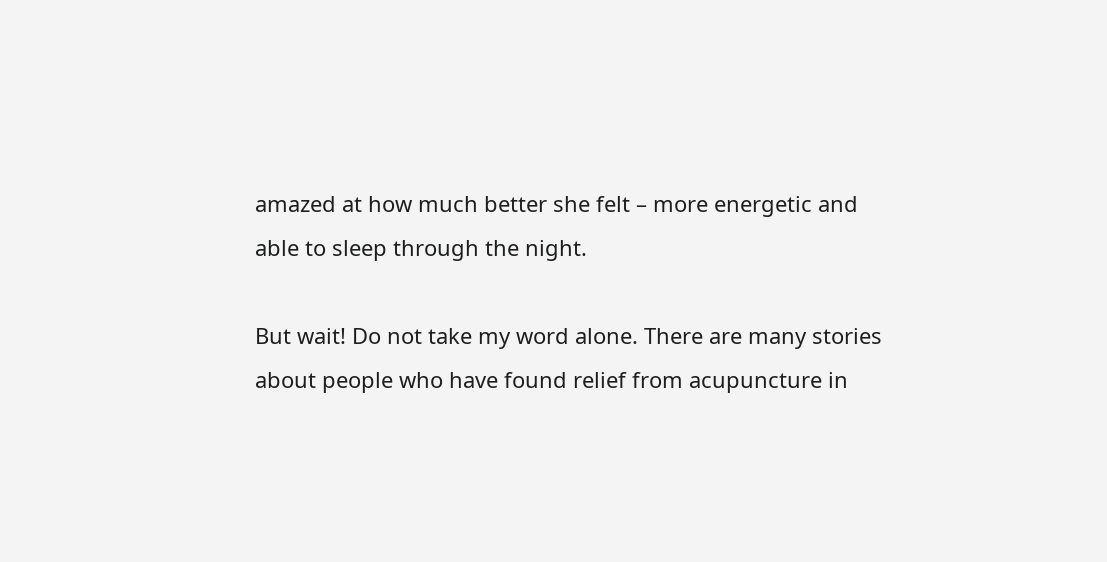amazed at how much better she felt – more energetic and able to sleep through the night.

But wait! Do not take my word alone. There are many stories about people who have found relief from acupuncture in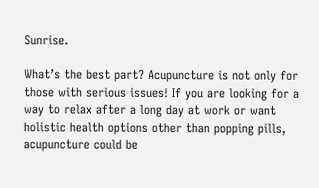Sunrise.

What’s the best part? Acupuncture is not only for those with serious issues! If you are looking for a way to relax after a long day at work or want holistic health options other than popping pills, acupuncture could be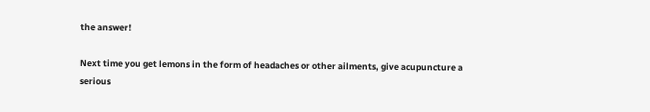the answer!

Next time you get lemons in the form of headaches or other ailments, give acupuncture a serious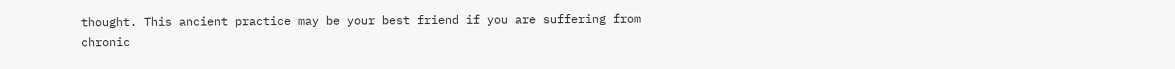thought. This ancient practice may be your best friend if you are suffering from chronic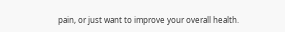pain, or just want to improve your overall health.